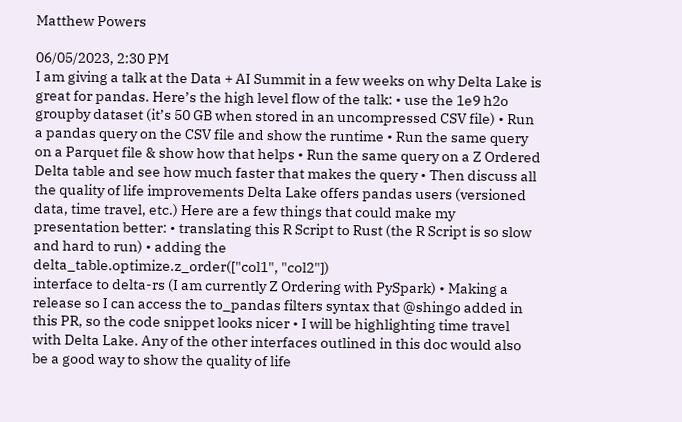Matthew Powers

06/05/2023, 2:30 PM
I am giving a talk at the Data + AI Summit in a few weeks on why Delta Lake is great for pandas. Here’s the high level flow of the talk: • use the 1e9 h2o groupby dataset (it’s 50 GB when stored in an uncompressed CSV file) • Run a pandas query on the CSV file and show the runtime • Run the same query on a Parquet file & show how that helps • Run the same query on a Z Ordered Delta table and see how much faster that makes the query • Then discuss all the quality of life improvements Delta Lake offers pandas users (versioned data, time travel, etc.) Here are a few things that could make my presentation better: • translating this R Script to Rust (the R Script is so slow and hard to run) • adding the
delta_table.optimize.z_order(["col1", "col2"])
interface to delta-rs (I am currently Z Ordering with PySpark) • Making a release so I can access the to_pandas filters syntax that @shingo added in this PR, so the code snippet looks nicer • I will be highlighting time travel with Delta Lake. Any of the other interfaces outlined in this doc would also be a good way to show the quality of life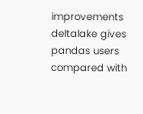improvements deltalake gives pandas users compared with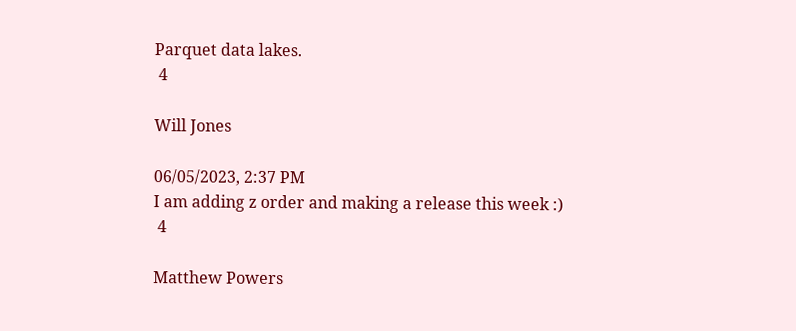Parquet data lakes.
 4

Will Jones

06/05/2023, 2:37 PM
I am adding z order and making a release this week :)
 4

Matthew Powers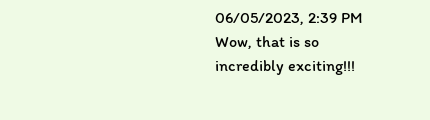06/05/2023, 2:39 PM
Wow, that is so incredibly exciting!!!